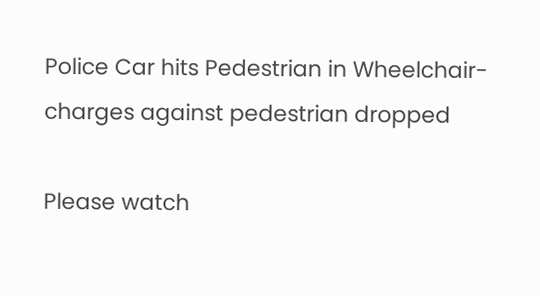Police Car hits Pedestrian in Wheelchair- charges against pedestrian dropped

Please watch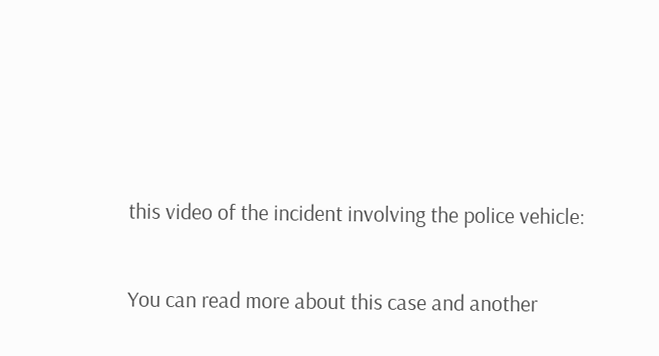this video of the incident involving the police vehicle:

You can read more about this case and another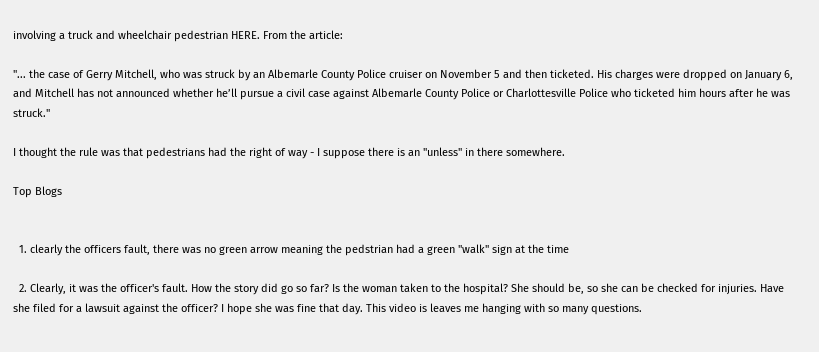involving a truck and wheelchair pedestrian HERE. From the article:

"... the case of Gerry Mitchell, who was struck by an Albemarle County Police cruiser on November 5 and then ticketed. His charges were dropped on January 6, and Mitchell has not announced whether he’ll pursue a civil case against Albemarle County Police or Charlottesville Police who ticketed him hours after he was struck."

I thought the rule was that pedestrians had the right of way - I suppose there is an "unless" in there somewhere.

Top Blogs


  1. clearly the officers fault, there was no green arrow meaning the pedstrian had a green "walk" sign at the time

  2. Clearly, it was the officer's fault. How the story did go so far? Is the woman taken to the hospital? She should be, so she can be checked for injuries. Have she filed for a lawsuit against the officer? I hope she was fine that day. This video is leaves me hanging with so many questions.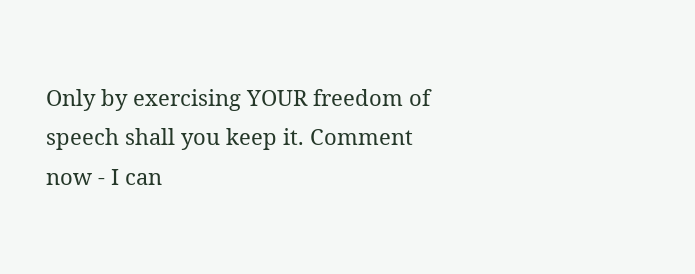Only by exercising YOUR freedom of speech shall you keep it. Comment now - I can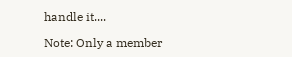handle it....

Note: Only a member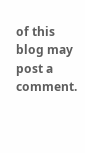of this blog may post a comment.